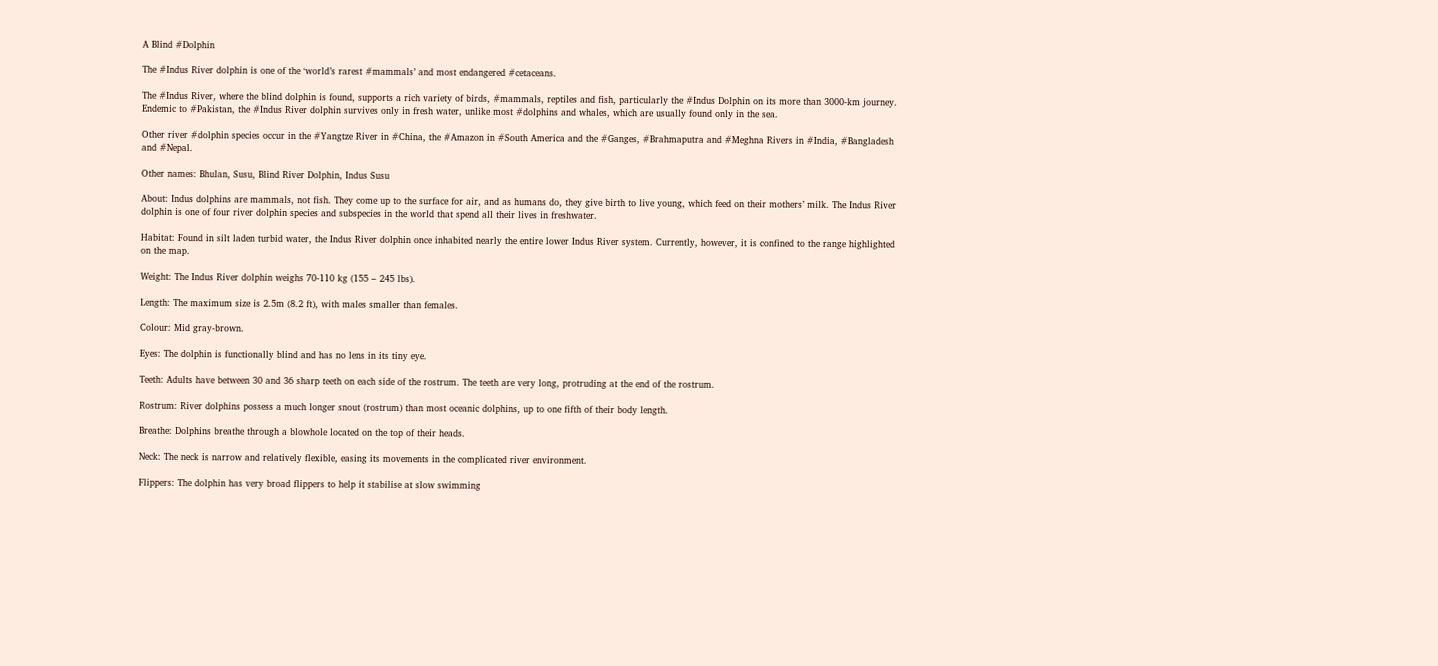A Blind #Dolphin

The #Indus River dolphin is one of the ‘world’s rarest #mammals’ and most endangered #cetaceans.

The #Indus River, where the blind dolphin is found, supports a rich variety of birds, #mammals, reptiles and fish, particularly the #Indus Dolphin on its more than 3000-km journey. Endemic to #Pakistan, the #Indus River dolphin survives only in fresh water, unlike most #dolphins and whales, which are usually found only in the sea.

Other river #dolphin species occur in the #Yangtze River in #China, the #Amazon in #South America and the #Ganges, #Brahmaputra and #Meghna Rivers in #India, #Bangladesh and #Nepal.

Other names: Bhulan, Susu, Blind River Dolphin, Indus Susu

About: Indus dolphins are mammals, not fish. They come up to the surface for air, and as humans do, they give birth to live young, which feed on their mothers’ milk. The Indus River dolphin is one of four river dolphin species and subspecies in the world that spend all their lives in freshwater.

Habitat: Found in silt laden turbid water, the Indus River dolphin once inhabited nearly the entire lower Indus River system. Currently, however, it is confined to the range highlighted on the map.

Weight: The Indus River dolphin weighs 70-110 kg (155 – 245 lbs).

Length: The maximum size is 2.5m (8.2 ft), with males smaller than females.

Colour: Mid gray-brown.

Eyes: The dolphin is functionally blind and has no lens in its tiny eye.

Teeth: Adults have between 30 and 36 sharp teeth on each side of the rostrum. The teeth are very long, protruding at the end of the rostrum.

Rostrum: River dolphins possess a much longer snout (rostrum) than most oceanic dolphins, up to one fifth of their body length.

Breathe: Dolphins breathe through a blowhole located on the top of their heads.

Neck: The neck is narrow and relatively flexible, easing its movements in the complicated river environment.

Flippers: The dolphin has very broad flippers to help it stabilise at slow swimming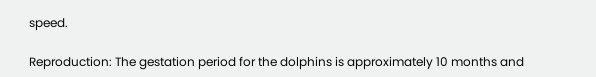speed.

Reproduction: The gestation period for the dolphins is approximately 10 months and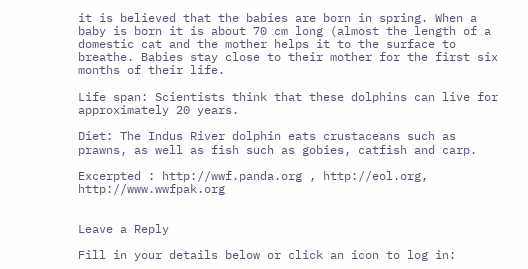it is believed that the babies are born in spring. When a baby is born it is about 70 cm long (almost the length of a domestic cat and the mother helps it to the surface to breathe. Babies stay close to their mother for the first six months of their life.

Life span: Scientists think that these dolphins can live for approximately 20 years.

Diet: The Indus River dolphin eats crustaceans such as prawns, as well as fish such as gobies, catfish and carp.

Excerpted : http://wwf.panda.org , http://eol.org, http://www.wwfpak.org


Leave a Reply

Fill in your details below or click an icon to log in: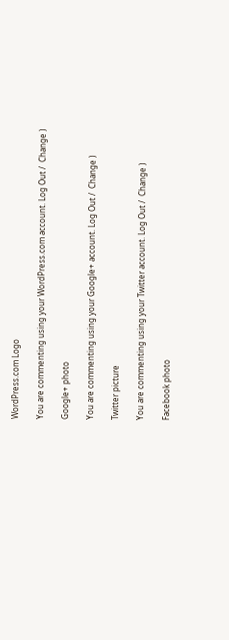WordPress.com Logo

You are commenting using your WordPress.com account. Log Out /  Change )

Google+ photo

You are commenting using your Google+ account. Log Out /  Change )

Twitter picture

You are commenting using your Twitter account. Log Out /  Change )

Facebook photo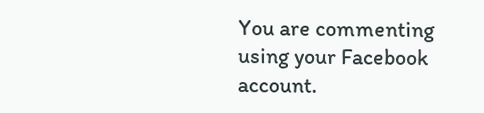You are commenting using your Facebook account.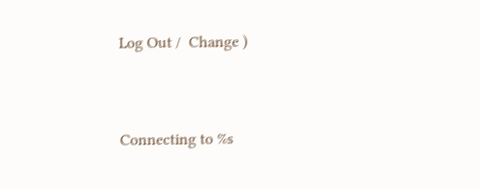Log Out /  Change )


Connecting to %s